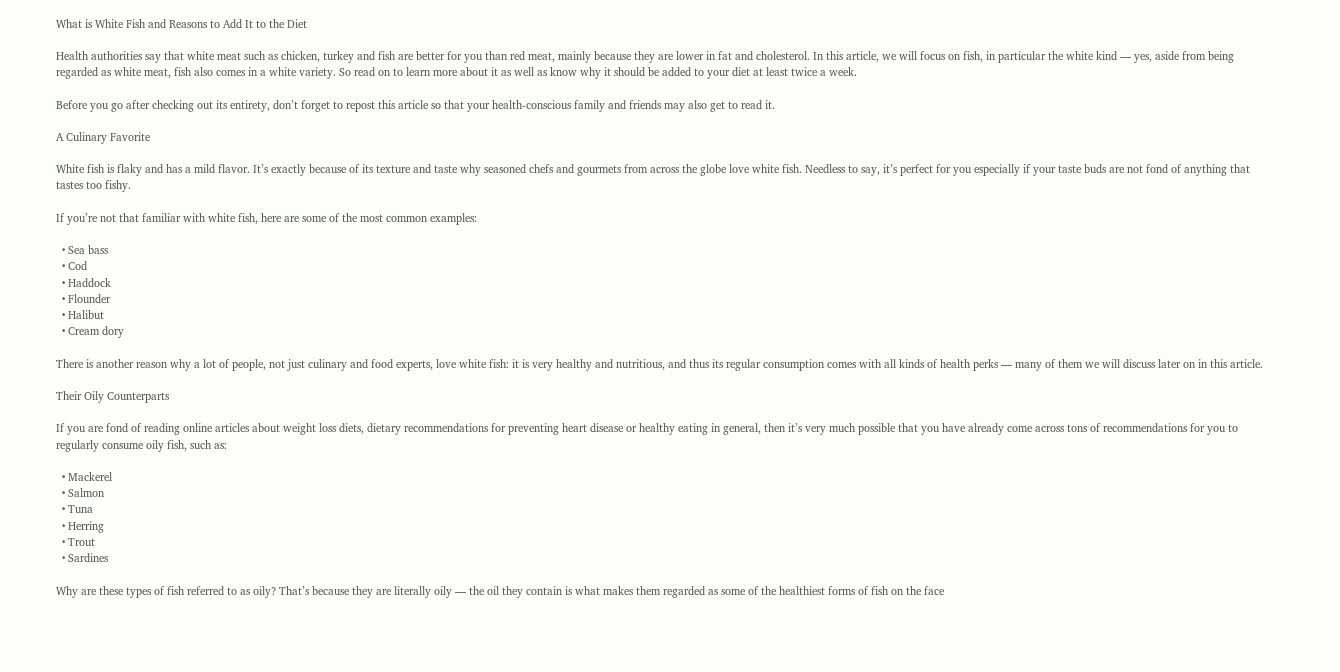What is White Fish and Reasons to Add It to the Diet

Health authorities say that white meat such as chicken, turkey and fish are better for you than red meat, mainly because they are lower in fat and cholesterol. In this article, we will focus on fish, in particular the white kind — yes, aside from being regarded as white meat, fish also comes in a white variety. So read on to learn more about it as well as know why it should be added to your diet at least twice a week.

Before you go after checking out its entirety, don’t forget to repost this article so that your health-conscious family and friends may also get to read it.

A Culinary Favorite

White fish is flaky and has a mild flavor. It’s exactly because of its texture and taste why seasoned chefs and gourmets from across the globe love white fish. Needless to say, it’s perfect for you especially if your taste buds are not fond of anything that tastes too fishy.

If you’re not that familiar with white fish, here are some of the most common examples:

  • Sea bass
  • Cod
  • Haddock
  • Flounder
  • Halibut
  • Cream dory

There is another reason why a lot of people, not just culinary and food experts, love white fish: it is very healthy and nutritious, and thus its regular consumption comes with all kinds of health perks — many of them we will discuss later on in this article.

Their Oily Counterparts

If you are fond of reading online articles about weight loss diets, dietary recommendations for preventing heart disease or healthy eating in general, then it’s very much possible that you have already come across tons of recommendations for you to regularly consume oily fish, such as:

  • Mackerel
  • Salmon
  • Tuna
  • Herring
  • Trout
  • Sardines

Why are these types of fish referred to as oily? That’s because they are literally oily — the oil they contain is what makes them regarded as some of the healthiest forms of fish on the face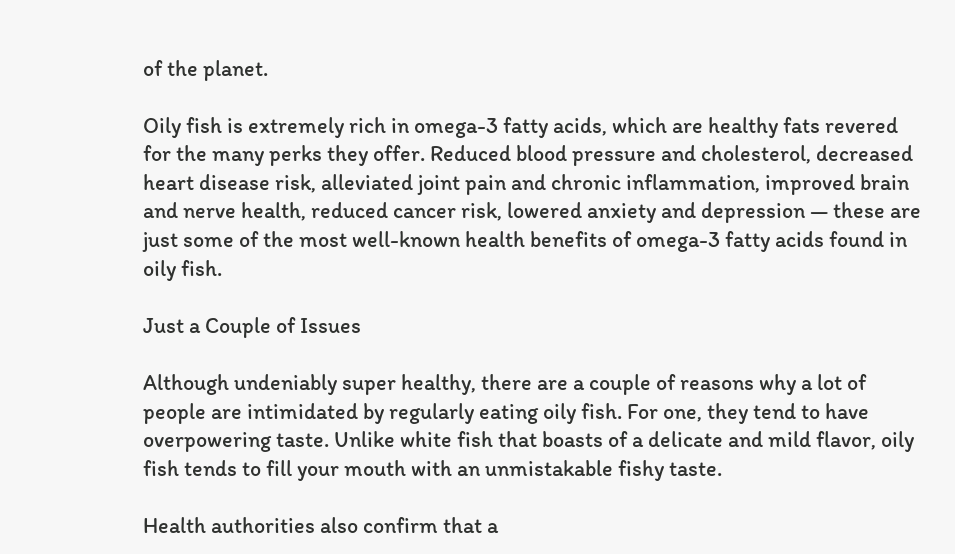of the planet.

Oily fish is extremely rich in omega-3 fatty acids, which are healthy fats revered for the many perks they offer. Reduced blood pressure and cholesterol, decreased heart disease risk, alleviated joint pain and chronic inflammation, improved brain and nerve health, reduced cancer risk, lowered anxiety and depression — these are just some of the most well-known health benefits of omega-3 fatty acids found in oily fish.

Just a Couple of Issues

Although undeniably super healthy, there are a couple of reasons why a lot of people are intimidated by regularly eating oily fish. For one, they tend to have overpowering taste. Unlike white fish that boasts of a delicate and mild flavor, oily fish tends to fill your mouth with an unmistakable fishy taste.

Health authorities also confirm that a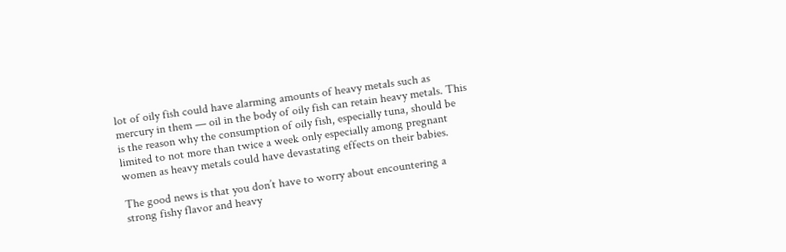lot of oily fish could have alarming amounts of heavy metals such as mercury in them — oil in the body of oily fish can retain heavy metals. This is the reason why the consumption of oily fish, especially tuna, should be limited to not more than twice a week only especially among pregnant women as heavy metals could have devastating effects on their babies.

The good news is that you don’t have to worry about encountering a strong fishy flavor and heavy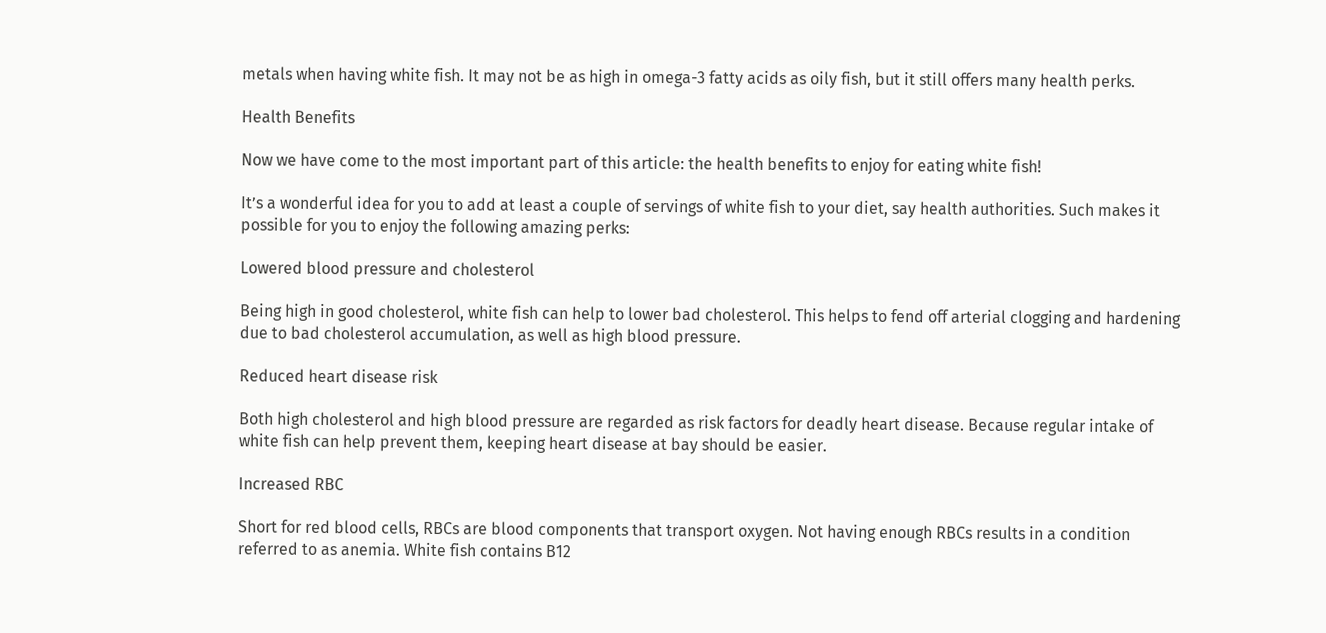metals when having white fish. It may not be as high in omega-3 fatty acids as oily fish, but it still offers many health perks.

Health Benefits

Now we have come to the most important part of this article: the health benefits to enjoy for eating white fish!

It’s a wonderful idea for you to add at least a couple of servings of white fish to your diet, say health authorities. Such makes it possible for you to enjoy the following amazing perks:

Lowered blood pressure and cholesterol

Being high in good cholesterol, white fish can help to lower bad cholesterol. This helps to fend off arterial clogging and hardening due to bad cholesterol accumulation, as well as high blood pressure.

Reduced heart disease risk

Both high cholesterol and high blood pressure are regarded as risk factors for deadly heart disease. Because regular intake of white fish can help prevent them, keeping heart disease at bay should be easier.

Increased RBC

Short for red blood cells, RBCs are blood components that transport oxygen. Not having enough RBCs results in a condition referred to as anemia. White fish contains B12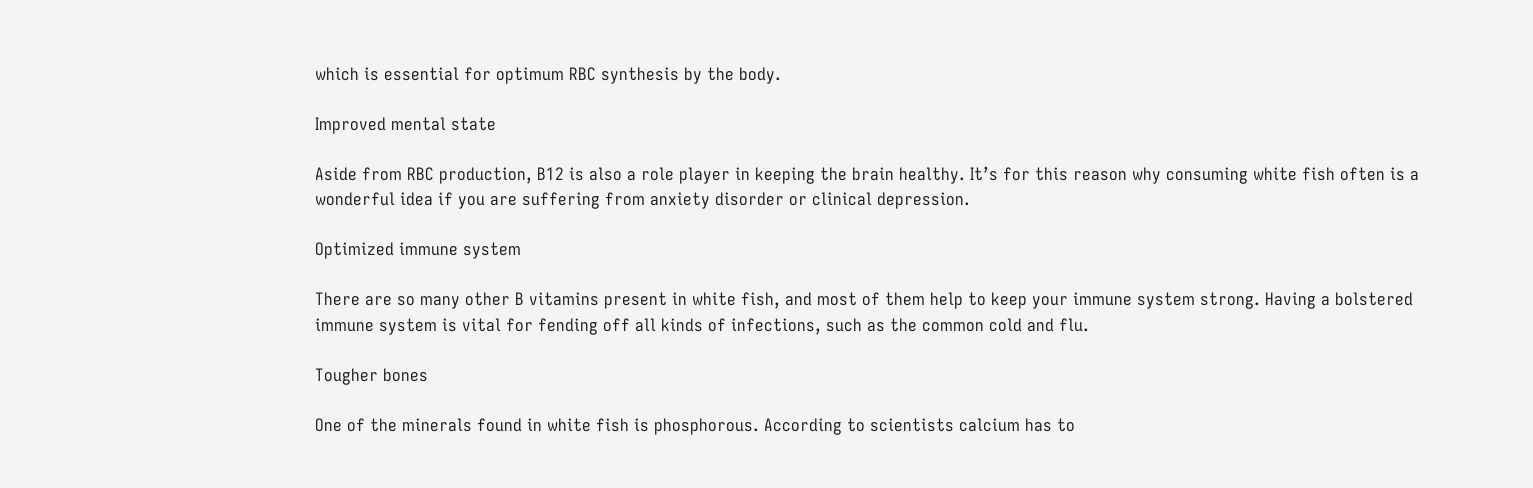which is essential for optimum RBC synthesis by the body.

Improved mental state

Aside from RBC production, B12 is also a role player in keeping the brain healthy. It’s for this reason why consuming white fish often is a wonderful idea if you are suffering from anxiety disorder or clinical depression.

Optimized immune system

There are so many other B vitamins present in white fish, and most of them help to keep your immune system strong. Having a bolstered immune system is vital for fending off all kinds of infections, such as the common cold and flu.

Tougher bones

One of the minerals found in white fish is phosphorous. According to scientists calcium has to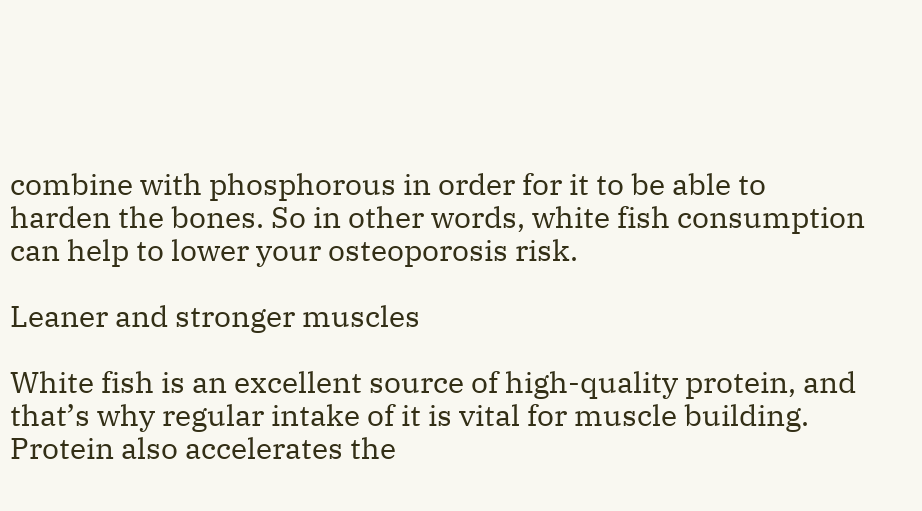combine with phosphorous in order for it to be able to harden the bones. So in other words, white fish consumption can help to lower your osteoporosis risk.

Leaner and stronger muscles

White fish is an excellent source of high-quality protein, and that’s why regular intake of it is vital for muscle building. Protein also accelerates the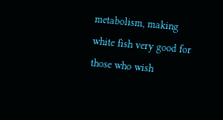metabolism, making white fish very good for those who wish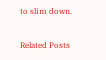to slim down.

Related Posts